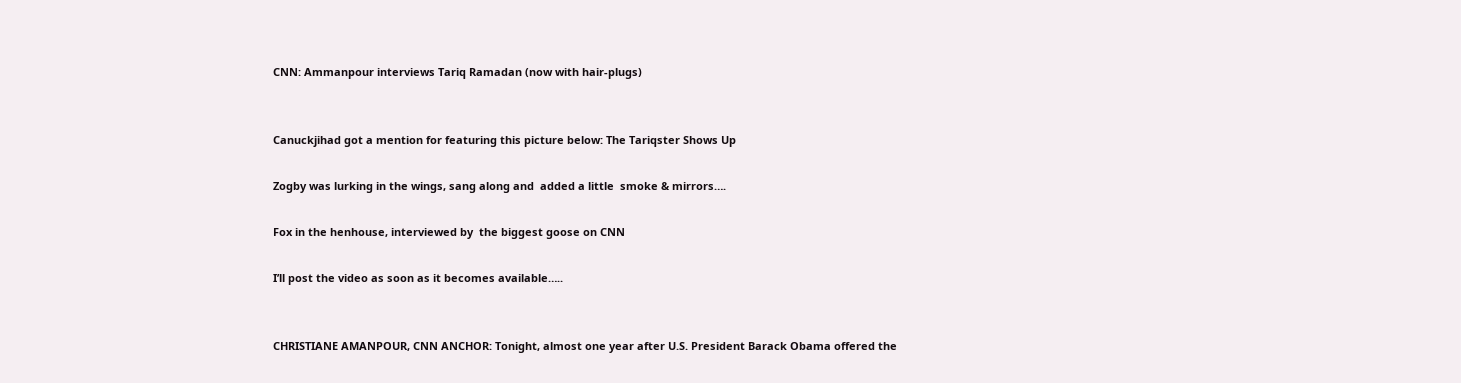CNN: Ammanpour interviews Tariq Ramadan (now with hair-plugs)


Canuckjihad got a mention for featuring this picture below: The Tariqster Shows Up

Zogby was lurking in the wings, sang along and  added a little  smoke & mirrors….

Fox in the henhouse, interviewed by  the biggest goose on CNN

I’ll post the video as soon as it becomes available…..


CHRISTIANE AMANPOUR, CNN ANCHOR: Tonight, almost one year after U.S. President Barack Obama offered the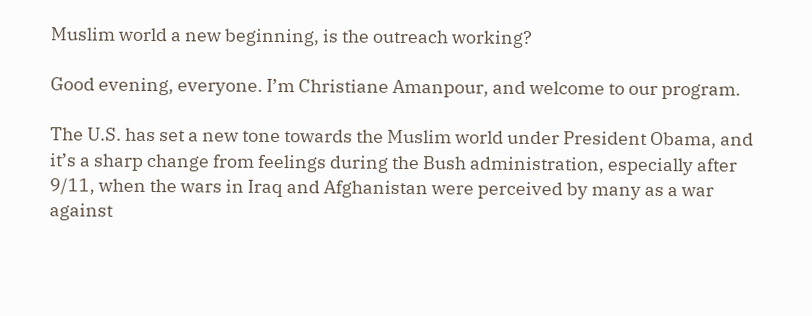Muslim world a new beginning, is the outreach working?

Good evening, everyone. I’m Christiane Amanpour, and welcome to our program.

The U.S. has set a new tone towards the Muslim world under President Obama, and it’s a sharp change from feelings during the Bush administration, especially after 9/11, when the wars in Iraq and Afghanistan were perceived by many as a war against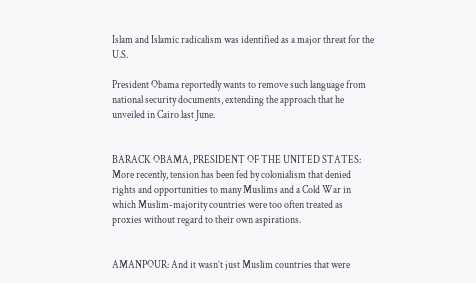Islam and Islamic radicalism was identified as a major threat for the U.S.

President Obama reportedly wants to remove such language from national security documents, extending the approach that he unveiled in Cairo last June.


BARACK OBAMA, PRESIDENT OF THE UNITED STATES: More recently, tension has been fed by colonialism that denied rights and opportunities to many Muslims and a Cold War in which Muslim-majority countries were too often treated as proxies without regard to their own aspirations.


AMANPOUR: And it wasn’t just Muslim countries that were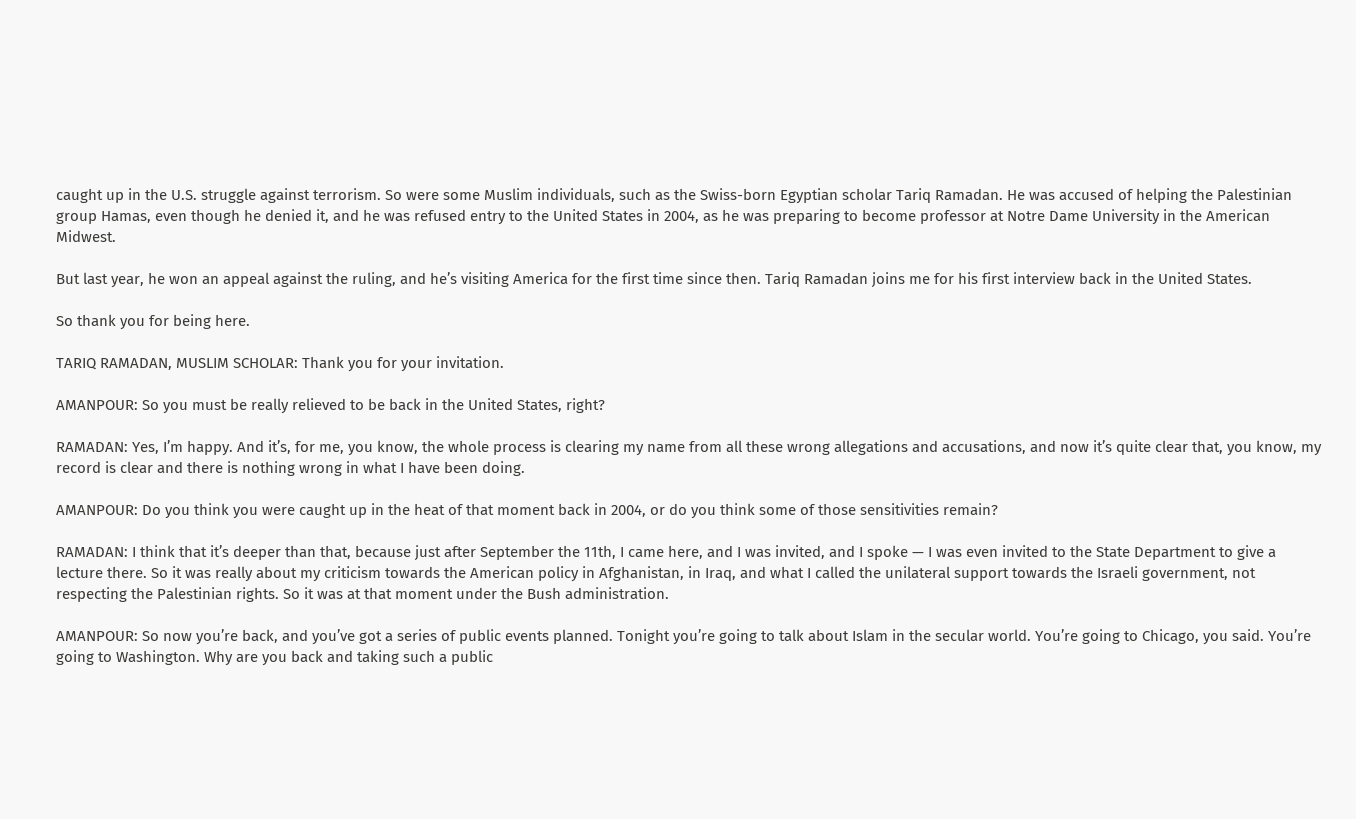caught up in the U.S. struggle against terrorism. So were some Muslim individuals, such as the Swiss-born Egyptian scholar Tariq Ramadan. He was accused of helping the Palestinian group Hamas, even though he denied it, and he was refused entry to the United States in 2004, as he was preparing to become professor at Notre Dame University in the American Midwest.

But last year, he won an appeal against the ruling, and he’s visiting America for the first time since then. Tariq Ramadan joins me for his first interview back in the United States.

So thank you for being here.

TARIQ RAMADAN, MUSLIM SCHOLAR: Thank you for your invitation.

AMANPOUR: So you must be really relieved to be back in the United States, right?

RAMADAN: Yes, I’m happy. And it’s, for me, you know, the whole process is clearing my name from all these wrong allegations and accusations, and now it’s quite clear that, you know, my record is clear and there is nothing wrong in what I have been doing.

AMANPOUR: Do you think you were caught up in the heat of that moment back in 2004, or do you think some of those sensitivities remain?

RAMADAN: I think that it’s deeper than that, because just after September the 11th, I came here, and I was invited, and I spoke — I was even invited to the State Department to give a lecture there. So it was really about my criticism towards the American policy in Afghanistan, in Iraq, and what I called the unilateral support towards the Israeli government, not respecting the Palestinian rights. So it was at that moment under the Bush administration.

AMANPOUR: So now you’re back, and you’ve got a series of public events planned. Tonight you’re going to talk about Islam in the secular world. You’re going to Chicago, you said. You’re going to Washington. Why are you back and taking such a public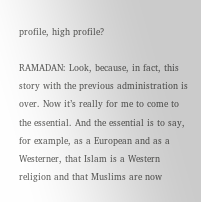profile, high profile?

RAMADAN: Look, because, in fact, this story with the previous administration is over. Now it’s really for me to come to the essential. And the essential is to say, for example, as a European and as a Westerner, that Islam is a Western religion and that Muslims are now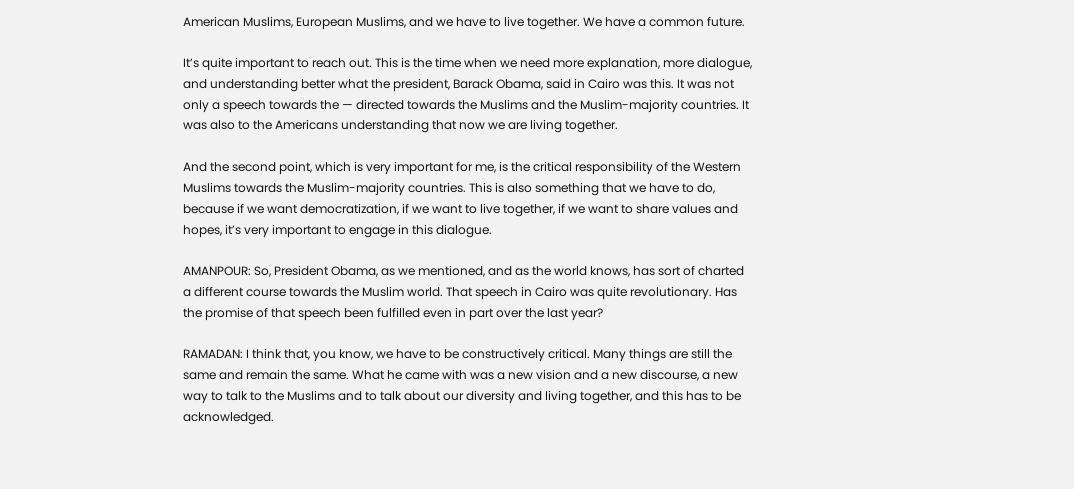American Muslims, European Muslims, and we have to live together. We have a common future.

It’s quite important to reach out. This is the time when we need more explanation, more dialogue, and understanding better what the president, Barack Obama, said in Cairo was this. It was not only a speech towards the — directed towards the Muslims and the Muslim-majority countries. It was also to the Americans understanding that now we are living together.

And the second point, which is very important for me, is the critical responsibility of the Western Muslims towards the Muslim-majority countries. This is also something that we have to do, because if we want democratization, if we want to live together, if we want to share values and hopes, it’s very important to engage in this dialogue.

AMANPOUR: So, President Obama, as we mentioned, and as the world knows, has sort of charted a different course towards the Muslim world. That speech in Cairo was quite revolutionary. Has the promise of that speech been fulfilled even in part over the last year?

RAMADAN: I think that, you know, we have to be constructively critical. Many things are still the same and remain the same. What he came with was a new vision and a new discourse, a new way to talk to the Muslims and to talk about our diversity and living together, and this has to be acknowledged.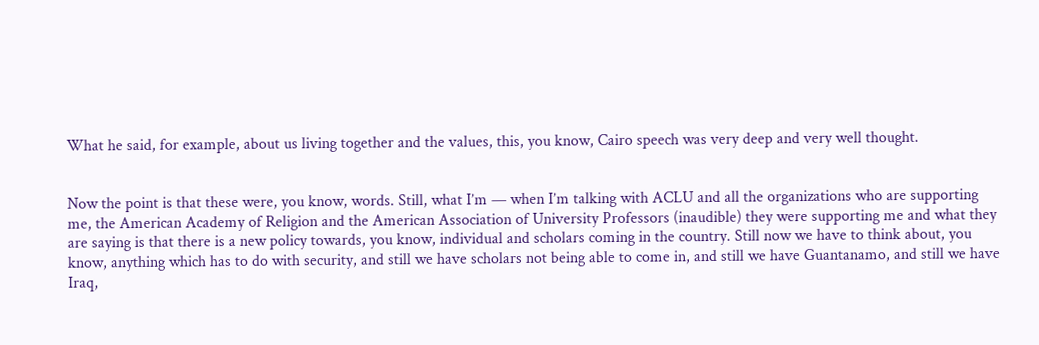What he said, for example, about us living together and the values, this, you know, Cairo speech was very deep and very well thought.


Now the point is that these were, you know, words. Still, what I’m — when I’m talking with ACLU and all the organizations who are supporting me, the American Academy of Religion and the American Association of University Professors (inaudible) they were supporting me and what they are saying is that there is a new policy towards, you know, individual and scholars coming in the country. Still now we have to think about, you know, anything which has to do with security, and still we have scholars not being able to come in, and still we have Guantanamo, and still we have Iraq,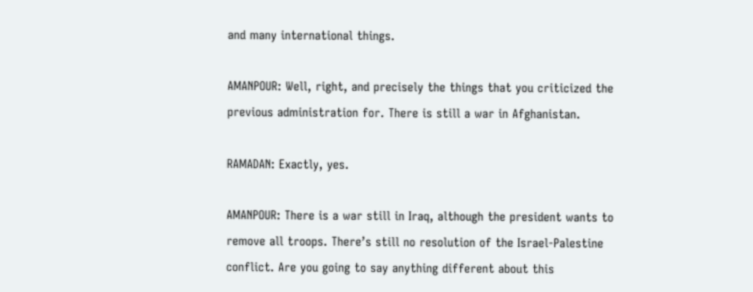and many international things.

AMANPOUR: Well, right, and precisely the things that you criticized the previous administration for. There is still a war in Afghanistan.

RAMADAN: Exactly, yes.

AMANPOUR: There is a war still in Iraq, although the president wants to remove all troops. There’s still no resolution of the Israel-Palestine conflict. Are you going to say anything different about this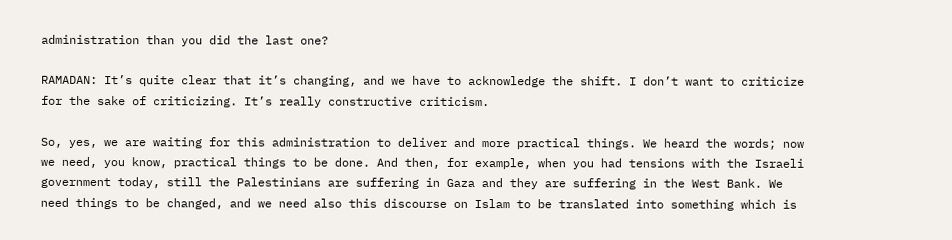administration than you did the last one?

RAMADAN: It’s quite clear that it’s changing, and we have to acknowledge the shift. I don’t want to criticize for the sake of criticizing. It’s really constructive criticism.

So, yes, we are waiting for this administration to deliver and more practical things. We heard the words; now we need, you know, practical things to be done. And then, for example, when you had tensions with the Israeli government today, still the Palestinians are suffering in Gaza and they are suffering in the West Bank. We need things to be changed, and we need also this discourse on Islam to be translated into something which is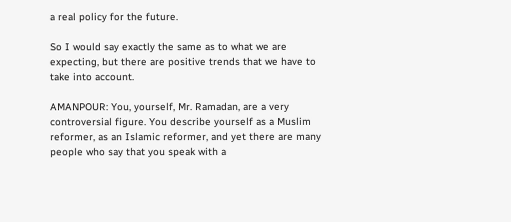a real policy for the future.

So I would say exactly the same as to what we are expecting, but there are positive trends that we have to take into account.

AMANPOUR: You, yourself, Mr. Ramadan, are a very controversial figure. You describe yourself as a Muslim reformer, as an Islamic reformer, and yet there are many people who say that you speak with a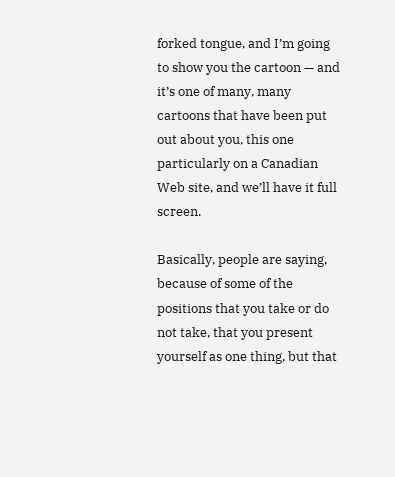forked tongue, and I’m going to show you the cartoon — and it’s one of many, many cartoons that have been put out about you, this one particularly on a Canadian Web site, and we’ll have it full screen.

Basically, people are saying, because of some of the positions that you take or do not take, that you present yourself as one thing, but that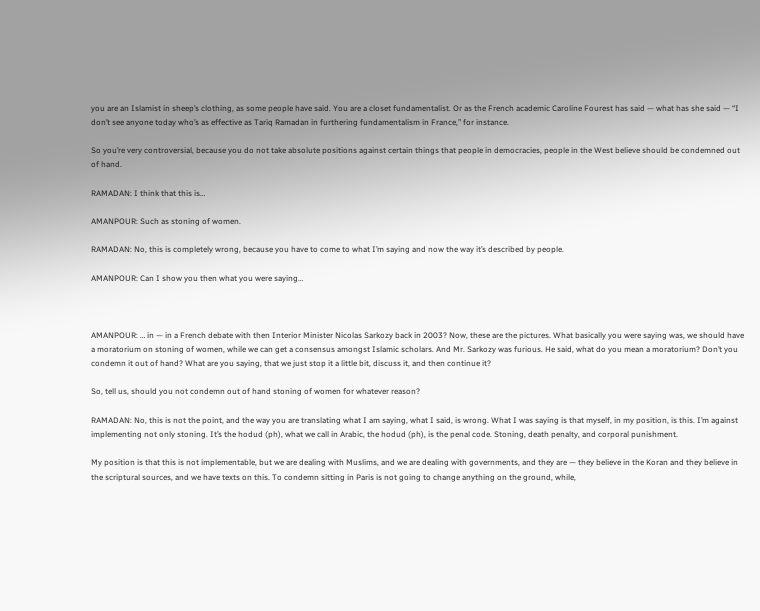you are an Islamist in sheep’s clothing, as some people have said. You are a closet fundamentalist. Or as the French academic Caroline Fourest has said — what has she said — “I don’t see anyone today who’s as effective as Tariq Ramadan in furthering fundamentalism in France,” for instance.

So you’re very controversial, because you do not take absolute positions against certain things that people in democracies, people in the West believe should be condemned out of hand.

RAMADAN: I think that this is…

AMANPOUR: Such as stoning of women.

RAMADAN: No, this is completely wrong, because you have to come to what I’m saying and now the way it’s described by people.

AMANPOUR: Can I show you then what you were saying…



AMANPOUR: … in — in a French debate with then Interior Minister Nicolas Sarkozy back in 2003? Now, these are the pictures. What basically you were saying was, we should have a moratorium on stoning of women, while we can get a consensus amongst Islamic scholars. And Mr. Sarkozy was furious. He said, what do you mean a moratorium? Don’t you condemn it out of hand? What are you saying, that we just stop it a little bit, discuss it, and then continue it?

So, tell us, should you not condemn out of hand stoning of women for whatever reason?

RAMADAN: No, this is not the point, and the way you are translating what I am saying, what I said, is wrong. What I was saying is that myself, in my position, is this. I’m against implementing not only stoning. It’s the hodud (ph), what we call in Arabic, the hodud (ph), is the penal code. Stoning, death penalty, and corporal punishment.

My position is that this is not implementable, but we are dealing with Muslims, and we are dealing with governments, and they are — they believe in the Koran and they believe in the scriptural sources, and we have texts on this. To condemn sitting in Paris is not going to change anything on the ground, while,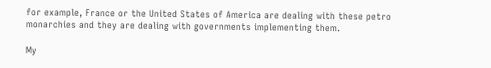for example, France or the United States of America are dealing with these petro monarchies and they are dealing with governments implementing them.

My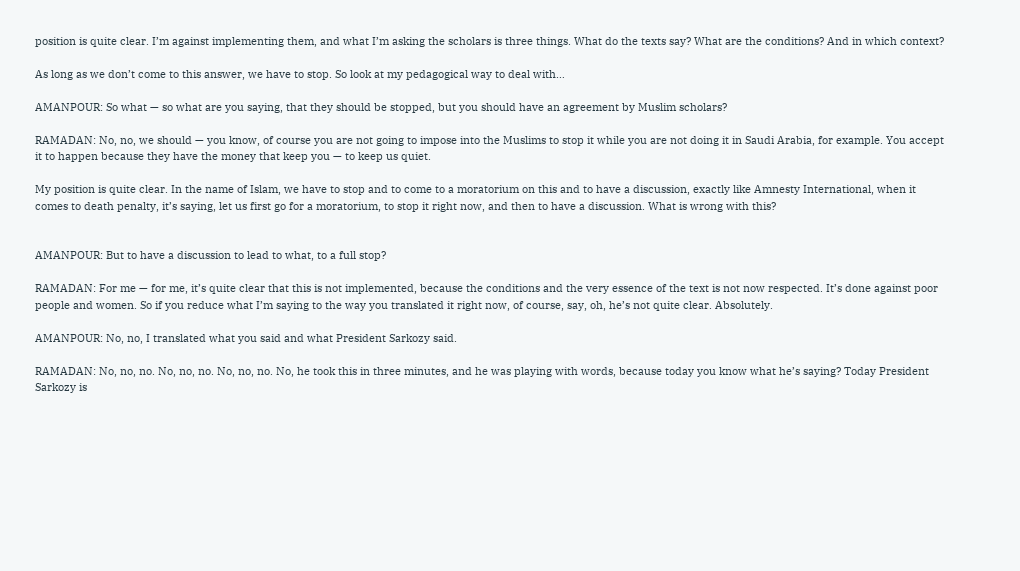position is quite clear. I’m against implementing them, and what I’m asking the scholars is three things. What do the texts say? What are the conditions? And in which context?

As long as we don’t come to this answer, we have to stop. So look at my pedagogical way to deal with…

AMANPOUR: So what — so what are you saying, that they should be stopped, but you should have an agreement by Muslim scholars?

RAMADAN: No, no, we should — you know, of course you are not going to impose into the Muslims to stop it while you are not doing it in Saudi Arabia, for example. You accept it to happen because they have the money that keep you — to keep us quiet.

My position is quite clear. In the name of Islam, we have to stop and to come to a moratorium on this and to have a discussion, exactly like Amnesty International, when it comes to death penalty, it’s saying, let us first go for a moratorium, to stop it right now, and then to have a discussion. What is wrong with this?


AMANPOUR: But to have a discussion to lead to what, to a full stop?

RAMADAN: For me — for me, it’s quite clear that this is not implemented, because the conditions and the very essence of the text is not now respected. It’s done against poor people and women. So if you reduce what I’m saying to the way you translated it right now, of course, say, oh, he’s not quite clear. Absolutely.

AMANPOUR: No, no, I translated what you said and what President Sarkozy said.

RAMADAN: No, no, no. No, no, no. No, no, no. No, he took this in three minutes, and he was playing with words, because today you know what he’s saying? Today President Sarkozy is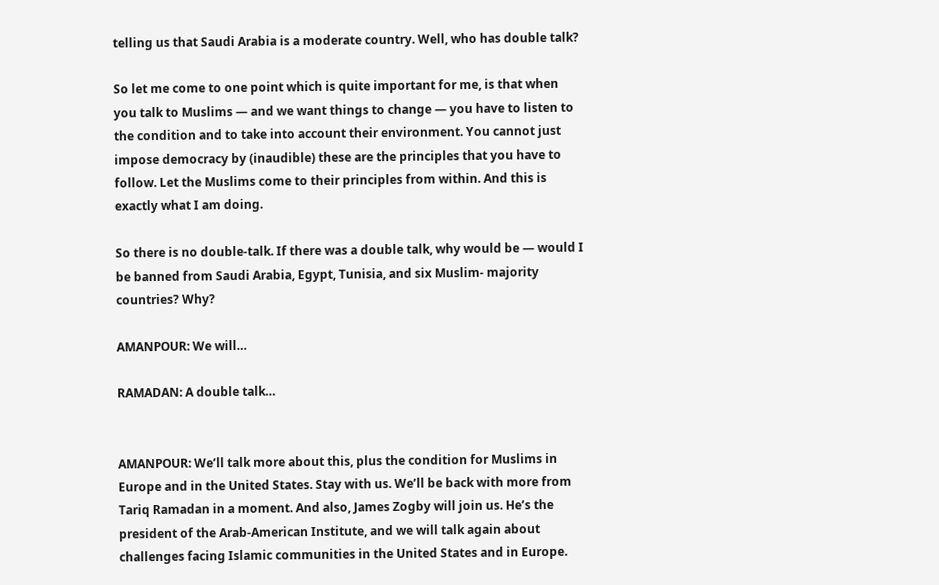telling us that Saudi Arabia is a moderate country. Well, who has double talk?

So let me come to one point which is quite important for me, is that when you talk to Muslims — and we want things to change — you have to listen to the condition and to take into account their environment. You cannot just impose democracy by (inaudible) these are the principles that you have to follow. Let the Muslims come to their principles from within. And this is exactly what I am doing.

So there is no double-talk. If there was a double talk, why would be — would I be banned from Saudi Arabia, Egypt, Tunisia, and six Muslim- majority countries? Why?

AMANPOUR: We will…

RAMADAN: A double talk…


AMANPOUR: We’ll talk more about this, plus the condition for Muslims in Europe and in the United States. Stay with us. We’ll be back with more from Tariq Ramadan in a moment. And also, James Zogby will join us. He’s the president of the Arab-American Institute, and we will talk again about challenges facing Islamic communities in the United States and in Europe.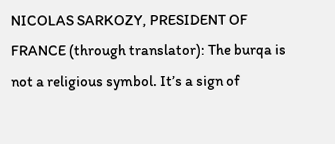NICOLAS SARKOZY, PRESIDENT OF FRANCE (through translator): The burqa is not a religious symbol. It’s a sign of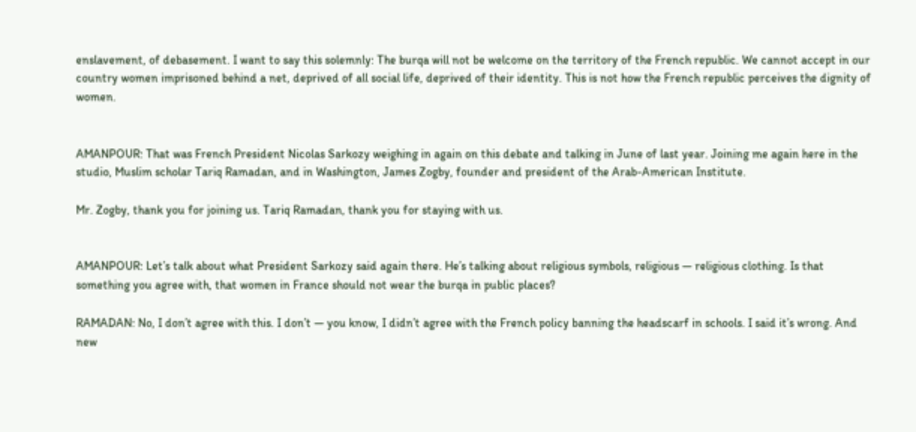enslavement, of debasement. I want to say this solemnly: The burqa will not be welcome on the territory of the French republic. We cannot accept in our country women imprisoned behind a net, deprived of all social life, deprived of their identity. This is not how the French republic perceives the dignity of women.


AMANPOUR: That was French President Nicolas Sarkozy weighing in again on this debate and talking in June of last year. Joining me again here in the studio, Muslim scholar Tariq Ramadan, and in Washington, James Zogby, founder and president of the Arab-American Institute.

Mr. Zogby, thank you for joining us. Tariq Ramadan, thank you for staying with us.


AMANPOUR: Let’s talk about what President Sarkozy said again there. He’s talking about religious symbols, religious — religious clothing. Is that something you agree with, that women in France should not wear the burqa in public places?

RAMADAN: No, I don’t agree with this. I don’t — you know, I didn’t agree with the French policy banning the headscarf in schools. I said it’s wrong. And new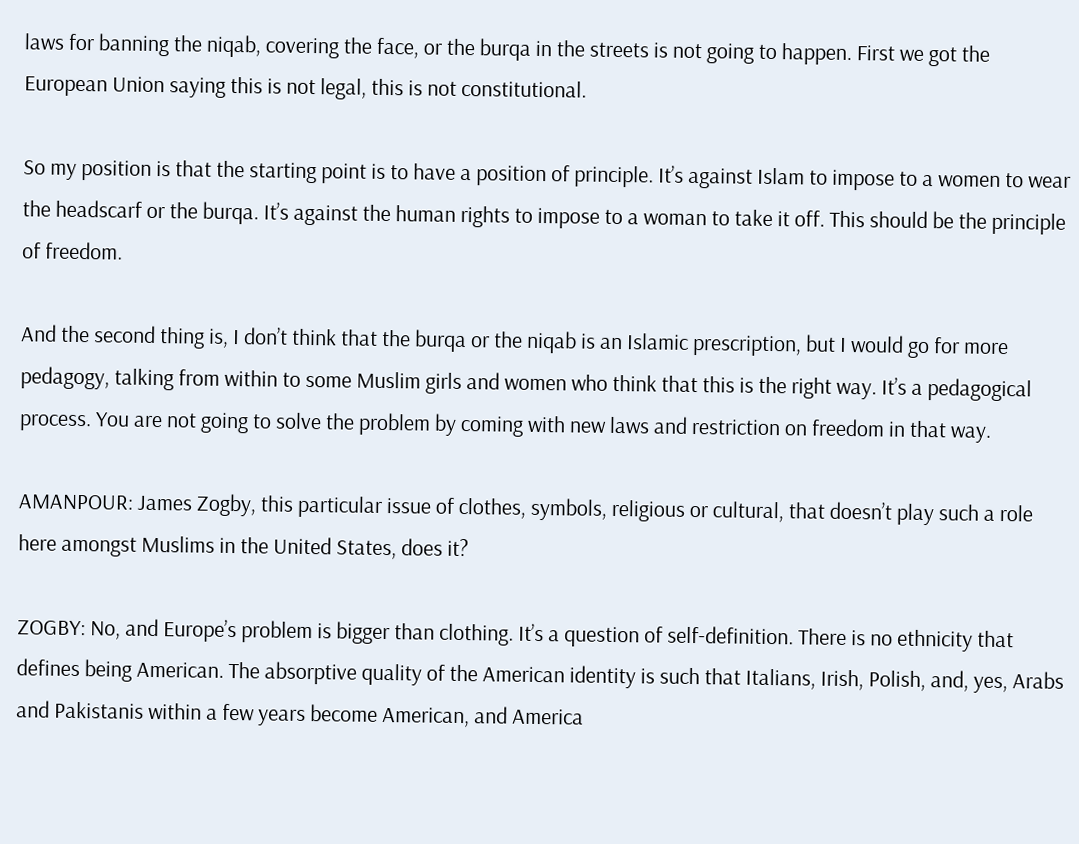laws for banning the niqab, covering the face, or the burqa in the streets is not going to happen. First we got the European Union saying this is not legal, this is not constitutional.

So my position is that the starting point is to have a position of principle. It’s against Islam to impose to a women to wear the headscarf or the burqa. It’s against the human rights to impose to a woman to take it off. This should be the principle of freedom.

And the second thing is, I don’t think that the burqa or the niqab is an Islamic prescription, but I would go for more pedagogy, talking from within to some Muslim girls and women who think that this is the right way. It’s a pedagogical process. You are not going to solve the problem by coming with new laws and restriction on freedom in that way.

AMANPOUR: James Zogby, this particular issue of clothes, symbols, religious or cultural, that doesn’t play such a role here amongst Muslims in the United States, does it?

ZOGBY: No, and Europe’s problem is bigger than clothing. It’s a question of self-definition. There is no ethnicity that defines being American. The absorptive quality of the American identity is such that Italians, Irish, Polish, and, yes, Arabs and Pakistanis within a few years become American, and America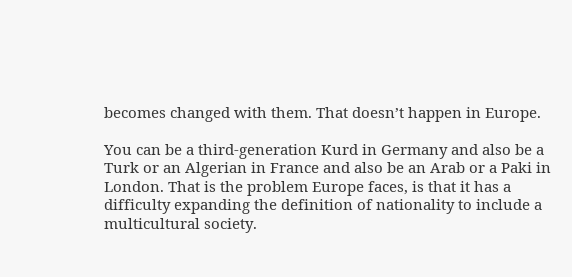becomes changed with them. That doesn’t happen in Europe.

You can be a third-generation Kurd in Germany and also be a Turk or an Algerian in France and also be an Arab or a Paki in London. That is the problem Europe faces, is that it has a difficulty expanding the definition of nationality to include a multicultural society.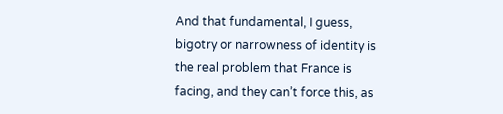And that fundamental, I guess, bigotry or narrowness of identity is the real problem that France is facing, and they can’t force this, as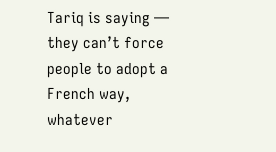Tariq is saying — they can’t force people to adopt a French way, whatever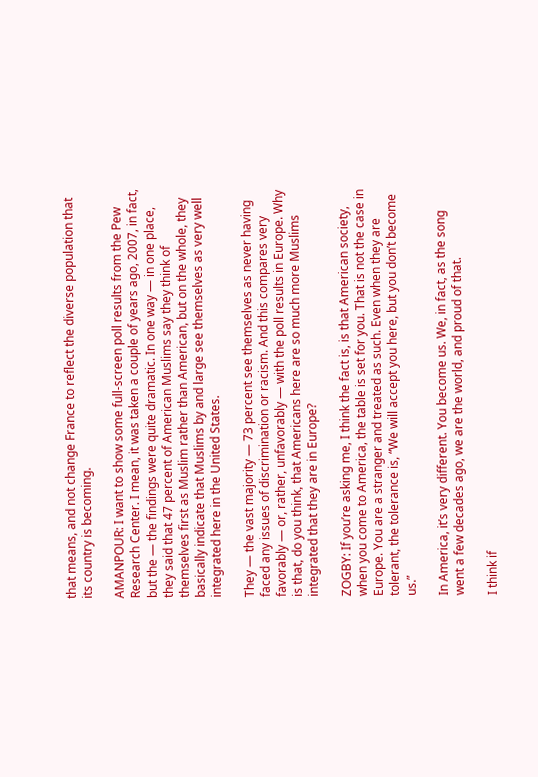that means, and not change France to reflect the diverse population that its country is becoming.

AMANPOUR: I want to show some full-screen poll results from the Pew Research Center. I mean, it was taken a couple of years ago, 2007, in fact, but the — the findings were quite dramatic. In one way — in one place, they said that 47 percent of American Muslims say they think of themselves first as Muslim rather than American, but on the whole, they basically indicate that Muslims by and large see themselves as very well integrated here in the United States.

They — the vast majority — 73 percent see themselves as never having faced any issues of discrimination or racism. And this compares very favorably — or, rather, unfavorably — with the poll results in Europe. Why is that, do you think, that Americans here are so much more Muslims integrated that they are in Europe?

ZOGBY: If you’re asking me, I think the fact is, is that American society, when you come to America, the table is set for you. That is not the case in Europe. You are a stranger and treated as such. Even when they are tolerant, the tolerance is, “We will accept you here, but you don’t become us.”

In America, it’s very different. You become us. We, in fact, as the song went a few decades ago, we are the world, and proud of that.

I think if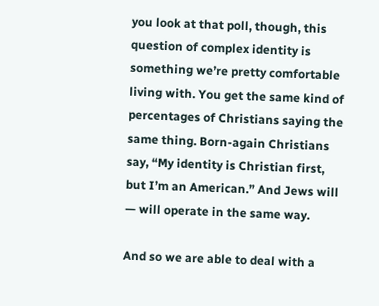you look at that poll, though, this question of complex identity is something we’re pretty comfortable living with. You get the same kind of percentages of Christians saying the same thing. Born-again Christians say, “My identity is Christian first, but I’m an American.” And Jews will — will operate in the same way.

And so we are able to deal with a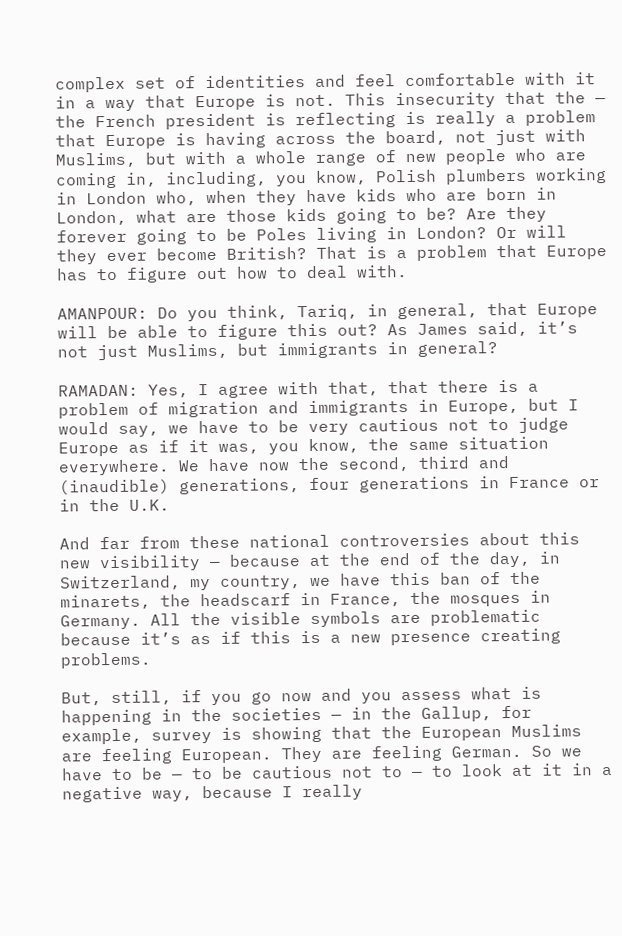complex set of identities and feel comfortable with it in a way that Europe is not. This insecurity that the — the French president is reflecting is really a problem that Europe is having across the board, not just with Muslims, but with a whole range of new people who are coming in, including, you know, Polish plumbers working in London who, when they have kids who are born in London, what are those kids going to be? Are they forever going to be Poles living in London? Or will they ever become British? That is a problem that Europe has to figure out how to deal with.

AMANPOUR: Do you think, Tariq, in general, that Europe will be able to figure this out? As James said, it’s not just Muslims, but immigrants in general?

RAMADAN: Yes, I agree with that, that there is a problem of migration and immigrants in Europe, but I would say, we have to be very cautious not to judge Europe as if it was, you know, the same situation everywhere. We have now the second, third and (inaudible) generations, four generations in France or in the U.K.

And far from these national controversies about this new visibility — because at the end of the day, in Switzerland, my country, we have this ban of the minarets, the headscarf in France, the mosques in Germany. All the visible symbols are problematic because it’s as if this is a new presence creating problems.

But, still, if you go now and you assess what is happening in the societies — in the Gallup, for example, survey is showing that the European Muslims are feeling European. They are feeling German. So we have to be — to be cautious not to — to look at it in a negative way, because I really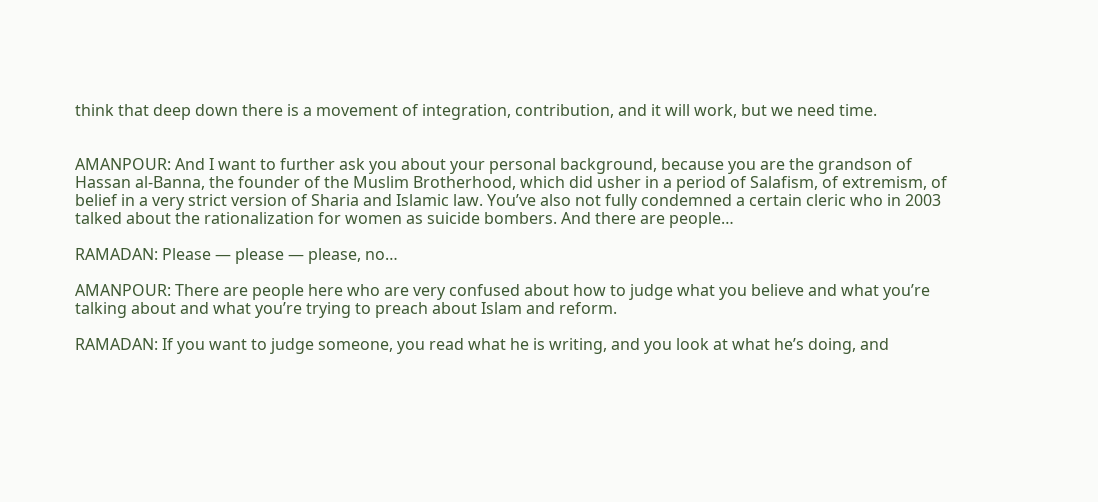think that deep down there is a movement of integration, contribution, and it will work, but we need time.


AMANPOUR: And I want to further ask you about your personal background, because you are the grandson of Hassan al-Banna, the founder of the Muslim Brotherhood, which did usher in a period of Salafism, of extremism, of belief in a very strict version of Sharia and Islamic law. You’ve also not fully condemned a certain cleric who in 2003 talked about the rationalization for women as suicide bombers. And there are people…

RAMADAN: Please — please — please, no…

AMANPOUR: There are people here who are very confused about how to judge what you believe and what you’re talking about and what you’re trying to preach about Islam and reform.

RAMADAN: If you want to judge someone, you read what he is writing, and you look at what he’s doing, and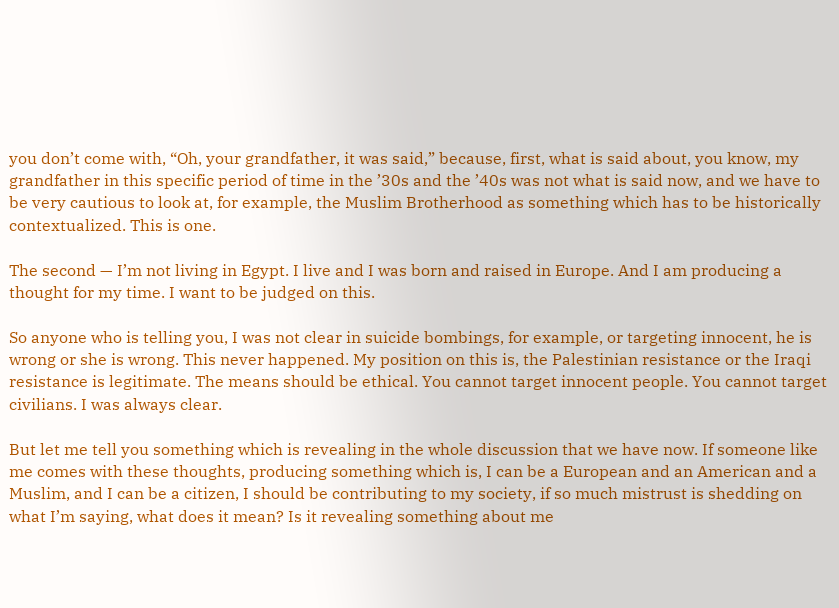you don’t come with, “Oh, your grandfather, it was said,” because, first, what is said about, you know, my grandfather in this specific period of time in the ’30s and the ’40s was not what is said now, and we have to be very cautious to look at, for example, the Muslim Brotherhood as something which has to be historically contextualized. This is one.

The second — I’m not living in Egypt. I live and I was born and raised in Europe. And I am producing a thought for my time. I want to be judged on this.

So anyone who is telling you, I was not clear in suicide bombings, for example, or targeting innocent, he is wrong or she is wrong. This never happened. My position on this is, the Palestinian resistance or the Iraqi resistance is legitimate. The means should be ethical. You cannot target innocent people. You cannot target civilians. I was always clear.

But let me tell you something which is revealing in the whole discussion that we have now. If someone like me comes with these thoughts, producing something which is, I can be a European and an American and a Muslim, and I can be a citizen, I should be contributing to my society, if so much mistrust is shedding on what I’m saying, what does it mean? Is it revealing something about me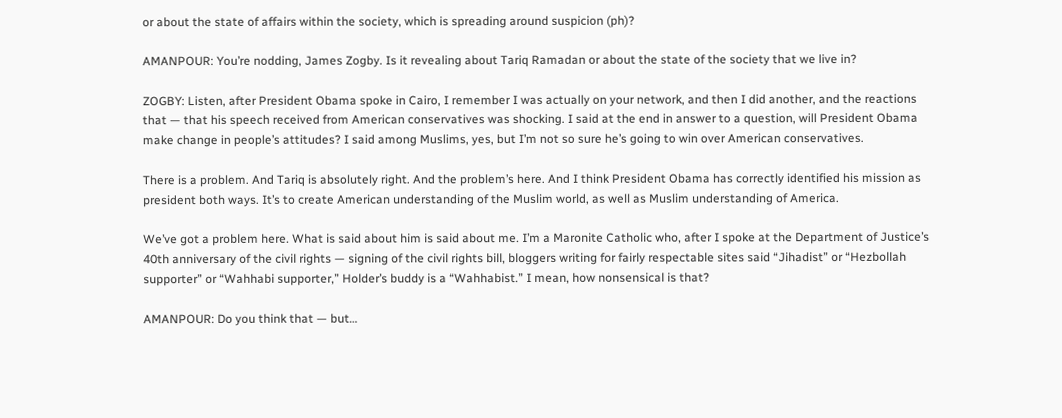or about the state of affairs within the society, which is spreading around suspicion (ph)?

AMANPOUR: You’re nodding, James Zogby. Is it revealing about Tariq Ramadan or about the state of the society that we live in?

ZOGBY: Listen, after President Obama spoke in Cairo, I remember I was actually on your network, and then I did another, and the reactions that — that his speech received from American conservatives was shocking. I said at the end in answer to a question, will President Obama make change in people’s attitudes? I said among Muslims, yes, but I’m not so sure he’s going to win over American conservatives.

There is a problem. And Tariq is absolutely right. And the problem’s here. And I think President Obama has correctly identified his mission as president both ways. It’s to create American understanding of the Muslim world, as well as Muslim understanding of America.

We’ve got a problem here. What is said about him is said about me. I’m a Maronite Catholic who, after I spoke at the Department of Justice’s 40th anniversary of the civil rights — signing of the civil rights bill, bloggers writing for fairly respectable sites said “Jihadist” or “Hezbollah supporter” or “Wahhabi supporter,” Holder’s buddy is a “Wahhabist.” I mean, how nonsensical is that?

AMANPOUR: Do you think that — but…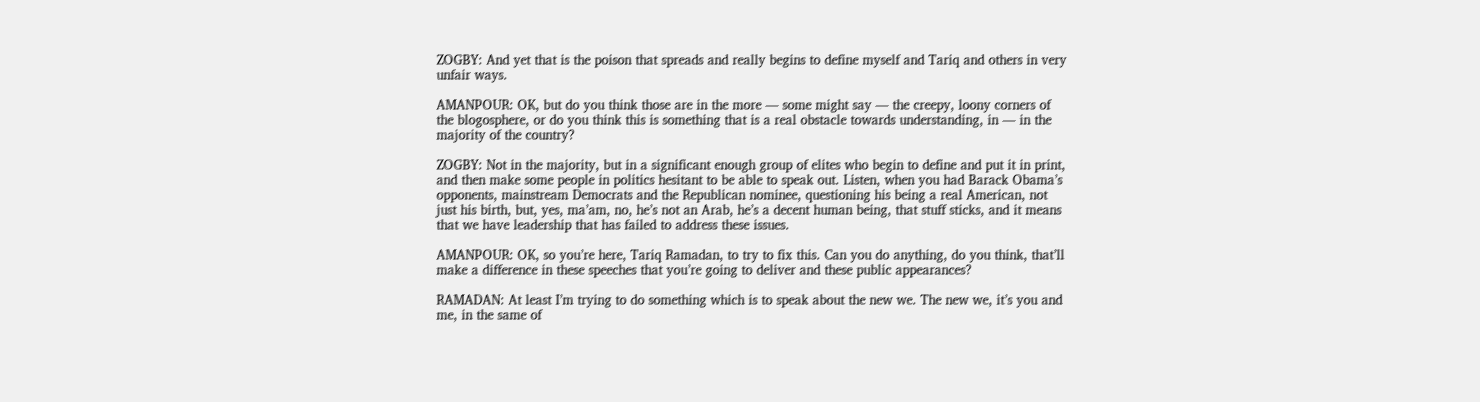ZOGBY: And yet that is the poison that spreads and really begins to define myself and Tariq and others in very unfair ways.

AMANPOUR: OK, but do you think those are in the more — some might say — the creepy, loony corners of the blogosphere, or do you think this is something that is a real obstacle towards understanding, in — in the majority of the country?

ZOGBY: Not in the majority, but in a significant enough group of elites who begin to define and put it in print, and then make some people in politics hesitant to be able to speak out. Listen, when you had Barack Obama’s opponents, mainstream Democrats and the Republican nominee, questioning his being a real American, not just his birth, but, yes, ma’am, no, he’s not an Arab, he’s a decent human being, that stuff sticks, and it means that we have leadership that has failed to address these issues.

AMANPOUR: OK, so you’re here, Tariq Ramadan, to try to fix this. Can you do anything, do you think, that’ll make a difference in these speeches that you’re going to deliver and these public appearances?

RAMADAN: At least I’m trying to do something which is to speak about the new we. The new we, it’s you and me, in the same of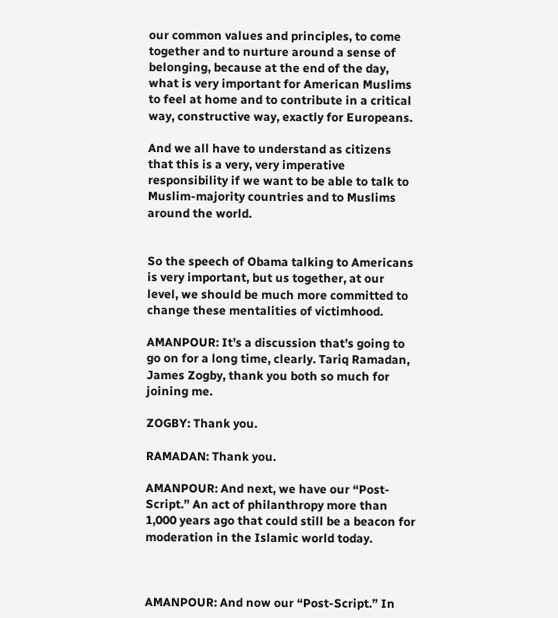our common values and principles, to come together and to nurture around a sense of belonging, because at the end of the day, what is very important for American Muslims to feel at home and to contribute in a critical way, constructive way, exactly for Europeans.

And we all have to understand as citizens that this is a very, very imperative responsibility if we want to be able to talk to Muslim-majority countries and to Muslims around the world.


So the speech of Obama talking to Americans is very important, but us together, at our level, we should be much more committed to change these mentalities of victimhood.

AMANPOUR: It’s a discussion that’s going to go on for a long time, clearly. Tariq Ramadan, James Zogby, thank you both so much for joining me.

ZOGBY: Thank you.

RAMADAN: Thank you.

AMANPOUR: And next, we have our “Post-Script.” An act of philanthropy more than 1,000 years ago that could still be a beacon for moderation in the Islamic world today.



AMANPOUR: And now our “Post-Script.” In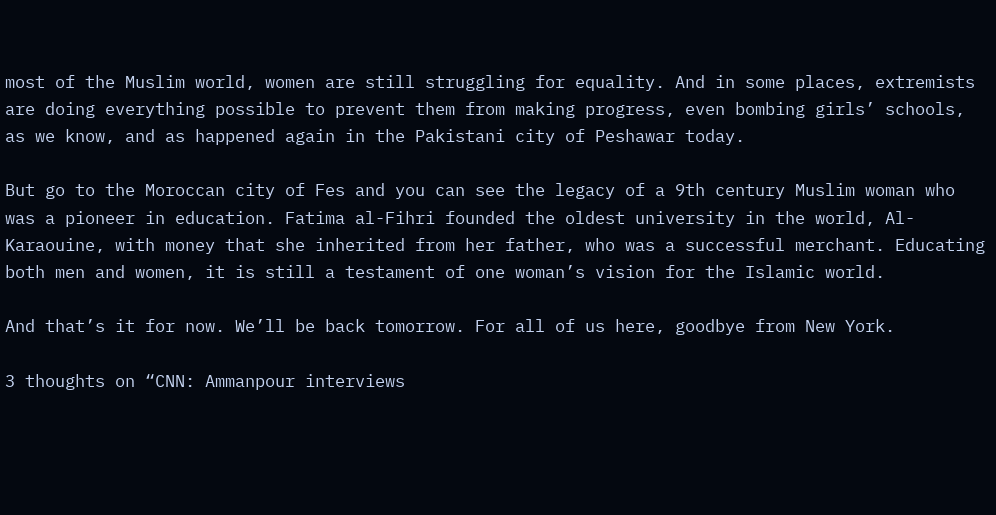most of the Muslim world, women are still struggling for equality. And in some places, extremists are doing everything possible to prevent them from making progress, even bombing girls’ schools, as we know, and as happened again in the Pakistani city of Peshawar today.

But go to the Moroccan city of Fes and you can see the legacy of a 9th century Muslim woman who was a pioneer in education. Fatima al-Fihri founded the oldest university in the world, Al-Karaouine, with money that she inherited from her father, who was a successful merchant. Educating both men and women, it is still a testament of one woman’s vision for the Islamic world.

And that’s it for now. We’ll be back tomorrow. For all of us here, goodbye from New York.

3 thoughts on “CNN: Ammanpour interviews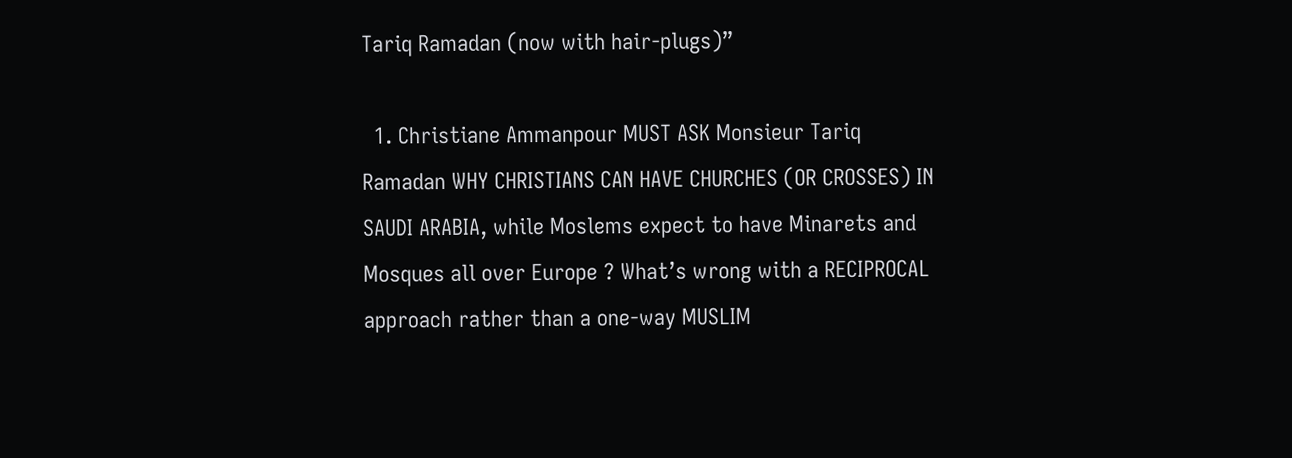Tariq Ramadan (now with hair-plugs)”

  1. Christiane Ammanpour MUST ASK Monsieur Tariq Ramadan WHY CHRISTIANS CAN HAVE CHURCHES (OR CROSSES) IN SAUDI ARABIA, while Moslems expect to have Minarets and Mosques all over Europe ? What’s wrong with a RECIPROCAL approach rather than a one-way MUSLIM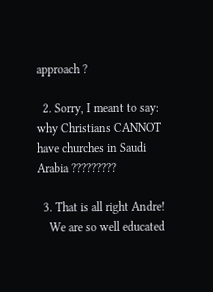approach ?

  2. Sorry, I meant to say: why Christians CANNOT have churches in Saudi Arabia ?????????

  3. That is all right Andre!
    We are so well educated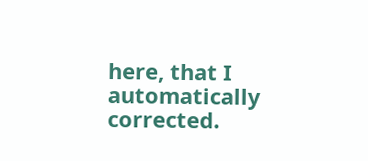here, that I automatically corrected.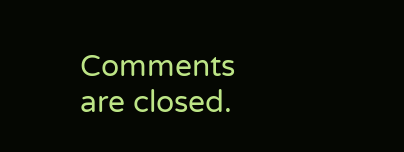Comments are closed.